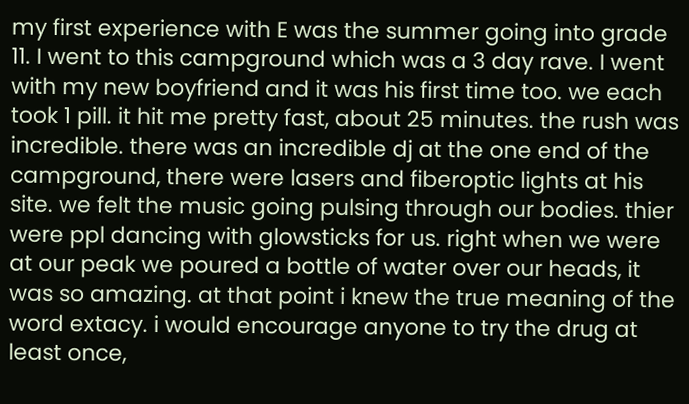my first experience with E was the summer going into grade 11. I went to this campground which was a 3 day rave. I went with my new boyfriend and it was his first time too. we each took 1 pill. it hit me pretty fast, about 25 minutes. the rush was incredible. there was an incredible dj at the one end of the campground, there were lasers and fiberoptic lights at his site. we felt the music going pulsing through our bodies. thier were ppl dancing with glowsticks for us. right when we were at our peak we poured a bottle of water over our heads, it was so amazing. at that point i knew the true meaning of the word extacy. i would encourage anyone to try the drug at least once,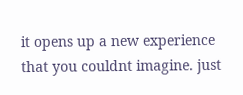it opens up a new experience that you couldnt imagine. just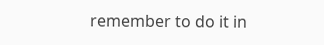remember to do it in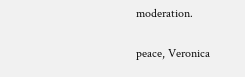moderation.

peace, Veronica